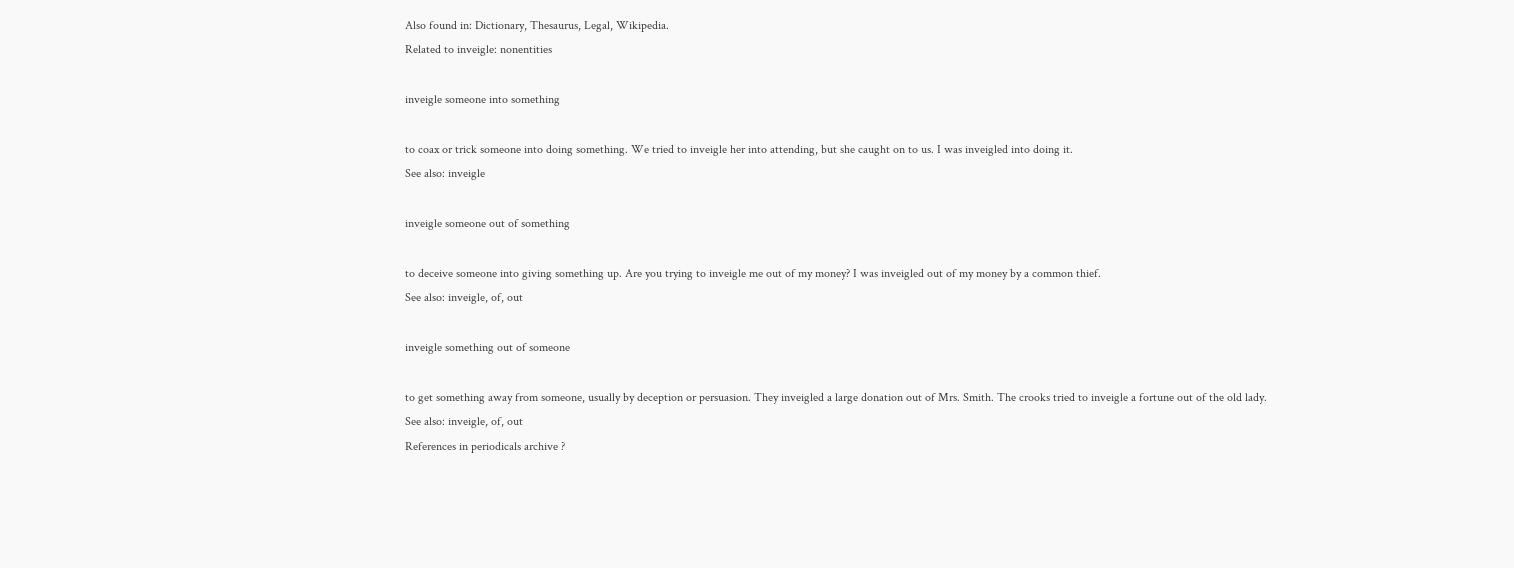Also found in: Dictionary, Thesaurus, Legal, Wikipedia.
Related to inveigle: nonentities

inveigle someone into something

to coax or trick someone into doing something. We tried to inveigle her into attending, but she caught on to us. I was inveigled into doing it.
See also: inveigle

inveigle someone out of something

to deceive someone into giving something up. Are you trying to inveigle me out of my money? I was inveigled out of my money by a common thief.
See also: inveigle, of, out

inveigle something out of someone

to get something away from someone, usually by deception or persuasion. They inveigled a large donation out of Mrs. Smith. The crooks tried to inveigle a fortune out of the old lady.
See also: inveigle, of, out
References in periodicals archive ?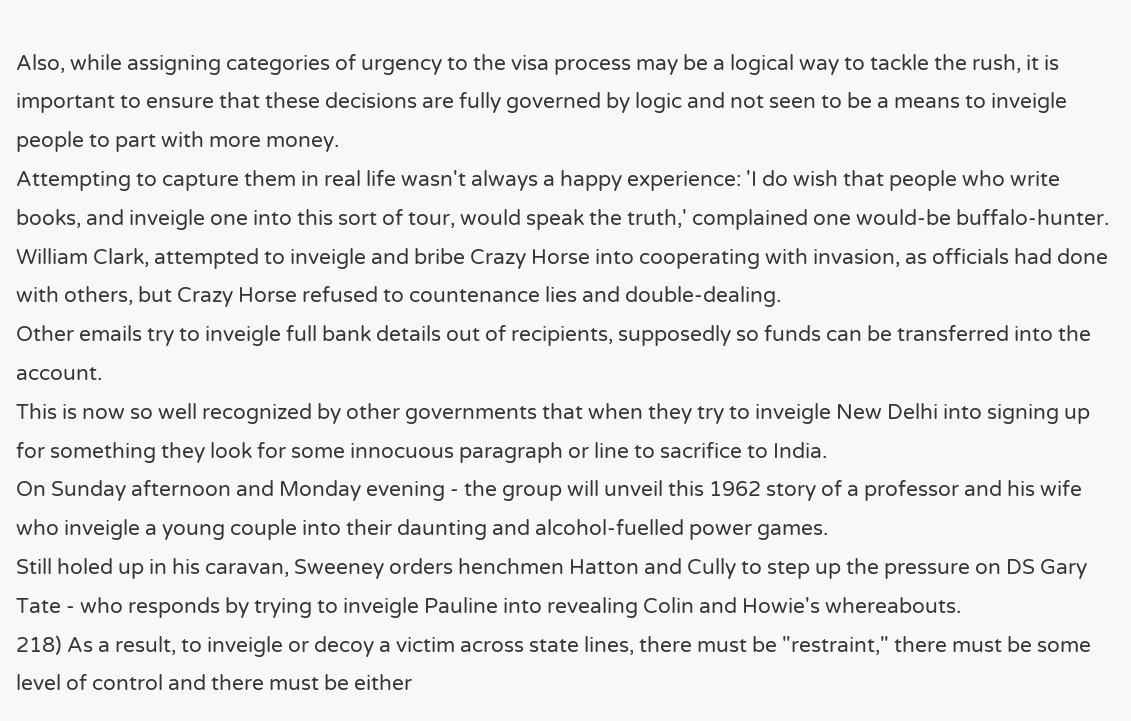Also, while assigning categories of urgency to the visa process may be a logical way to tackle the rush, it is important to ensure that these decisions are fully governed by logic and not seen to be a means to inveigle people to part with more money.
Attempting to capture them in real life wasn't always a happy experience: 'I do wish that people who write books, and inveigle one into this sort of tour, would speak the truth,' complained one would-be buffalo-hunter.
William Clark, attempted to inveigle and bribe Crazy Horse into cooperating with invasion, as officials had done with others, but Crazy Horse refused to countenance lies and double-dealing.
Other emails try to inveigle full bank details out of recipients, supposedly so funds can be transferred into the account.
This is now so well recognized by other governments that when they try to inveigle New Delhi into signing up for something they look for some innocuous paragraph or line to sacrifice to India.
On Sunday afternoon and Monday evening - the group will unveil this 1962 story of a professor and his wife who inveigle a young couple into their daunting and alcohol-fuelled power games.
Still holed up in his caravan, Sweeney orders henchmen Hatton and Cully to step up the pressure on DS Gary Tate - who responds by trying to inveigle Pauline into revealing Colin and Howie's whereabouts.
218) As a result, to inveigle or decoy a victim across state lines, there must be "restraint," there must be some level of control and there must be either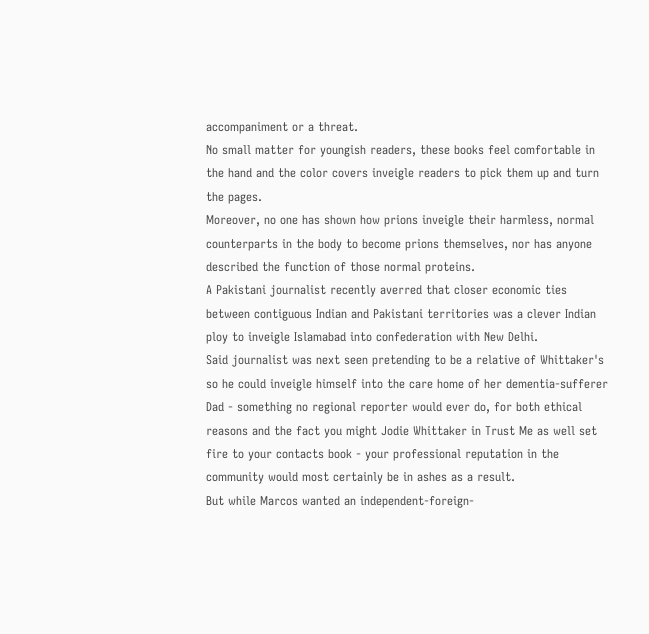accompaniment or a threat.
No small matter for youngish readers, these books feel comfortable in the hand and the color covers inveigle readers to pick them up and turn the pages.
Moreover, no one has shown how prions inveigle their harmless, normal counterparts in the body to become prions themselves, nor has anyone described the function of those normal proteins.
A Pakistani journalist recently averred that closer economic ties between contiguous Indian and Pakistani territories was a clever Indian ploy to inveigle Islamabad into confederation with New Delhi.
Said journalist was next seen pretending to be a relative of Whittaker's so he could inveigle himself into the care home of her dementia-sufferer Dad - something no regional reporter would ever do, for both ethical reasons and the fact you might Jodie Whittaker in Trust Me as well set fire to your contacts book - your professional reputation in the community would most certainly be in ashes as a result.
But while Marcos wanted an independent-foreign-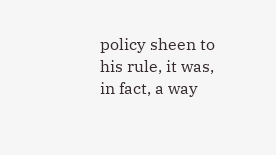policy sheen to his rule, it was, in fact, a way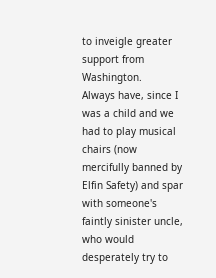to inveigle greater support from Washington.
Always have, since I was a child and we had to play musical chairs (now mercifully banned by Elfin Safety) and spar with someone's faintly sinister uncle, who would desperately try to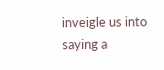inveigle us into saying a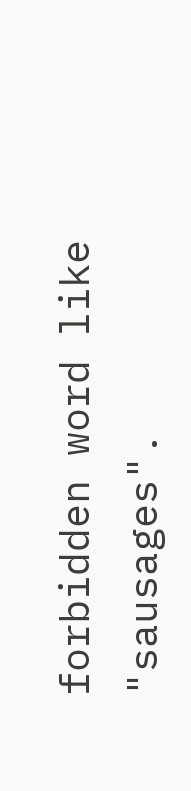forbidden word like "sausages".